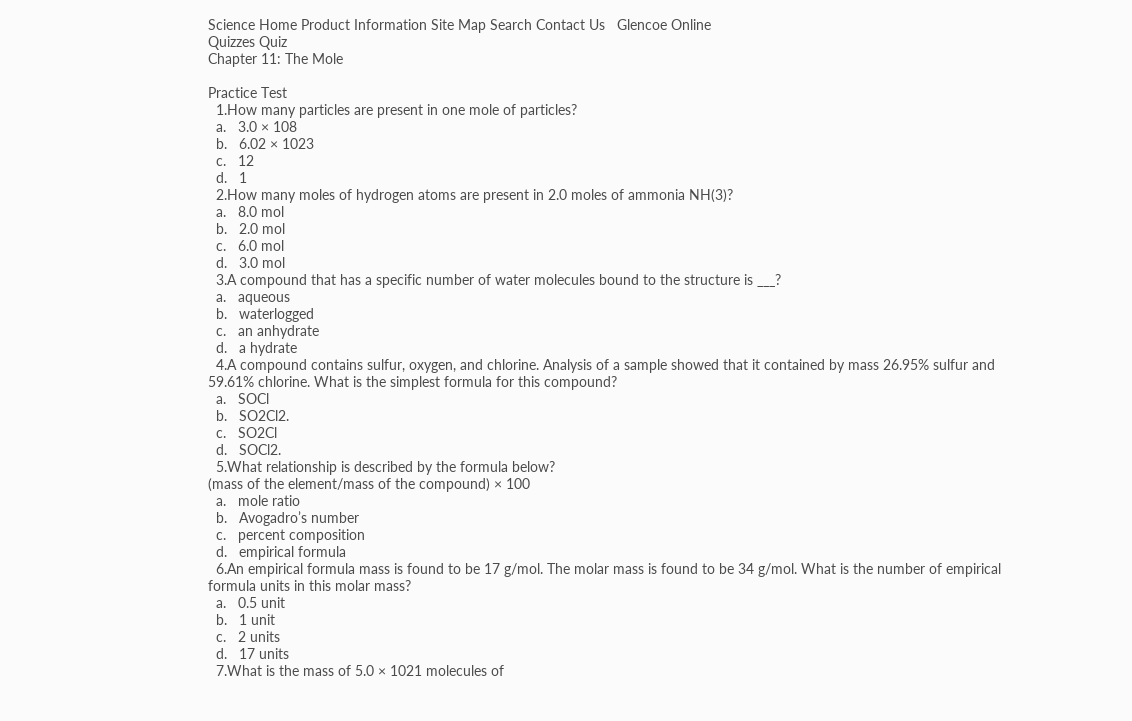Science Home Product Information Site Map Search Contact Us   Glencoe Online
Quizzes Quiz
Chapter 11: The Mole

Practice Test
  1.How many particles are present in one mole of particles?
  a.   3.0 × 108
  b.   6.02 × 1023
  c.   12
  d.   1
  2.How many moles of hydrogen atoms are present in 2.0 moles of ammonia NH(3)?
  a.   8.0 mol
  b.   2.0 mol
  c.   6.0 mol
  d.   3.0 mol
  3.A compound that has a specific number of water molecules bound to the structure is ___?
  a.   aqueous
  b.   waterlogged
  c.   an anhydrate
  d.   a hydrate
  4.A compound contains sulfur, oxygen, and chlorine. Analysis of a sample showed that it contained by mass 26.95% sulfur and 59.61% chlorine. What is the simplest formula for this compound?
  a.   SOCl
  b.   SO2Cl2.
  c.   SO2Cl
  d.   SOCl2.
  5.What relationship is described by the formula below?
(mass of the element/mass of the compound) × 100
  a.   mole ratio
  b.   Avogadro’s number
  c.   percent composition
  d.   empirical formula
  6.An empirical formula mass is found to be 17 g/mol. The molar mass is found to be 34 g/mol. What is the number of empirical formula units in this molar mass?
  a.   0.5 unit
  b.   1 unit
  c.   2 units
  d.   17 units
  7.What is the mass of 5.0 × 1021 molecules of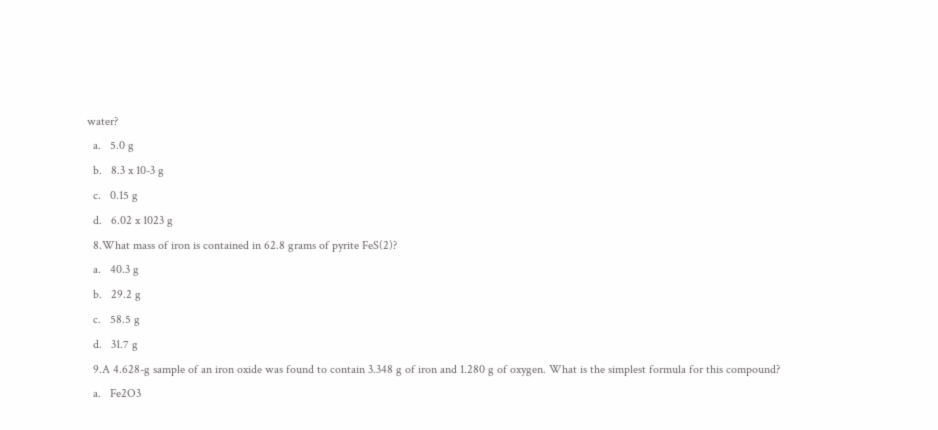water?
  a.   5.0 g
  b.   8.3 x 10-3 g
  c.   0.15 g
  d.   6.02 x 1023 g
  8.What mass of iron is contained in 62.8 grams of pyrite FeS(2)?
  a.   40.3 g
  b.   29.2 g
  c.   58.5 g
  d.   31.7 g
  9.A 4.628-g sample of an iron oxide was found to contain 3.348 g of iron and 1.280 g of oxygen. What is the simplest formula for this compound?
  a.   Fe2O3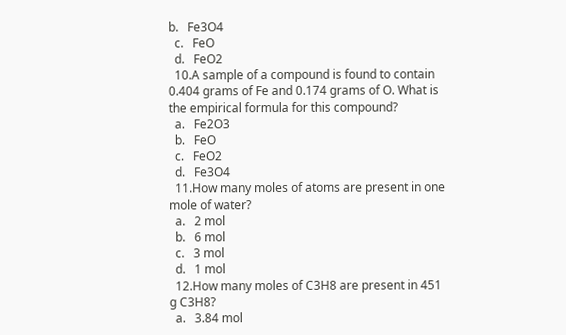b.   Fe3O4
  c.   FeO
  d.   FeO2
  10.A sample of a compound is found to contain 0.404 grams of Fe and 0.174 grams of O. What is the empirical formula for this compound?
  a.   Fe2O3
  b.   FeO
  c.   FeO2
  d.   Fe3O4
  11.How many moles of atoms are present in one mole of water?
  a.   2 mol
  b.   6 mol
  c.   3 mol
  d.   1 mol
  12.How many moles of C3H8 are present in 451 g C3H8?
  a.   3.84 mol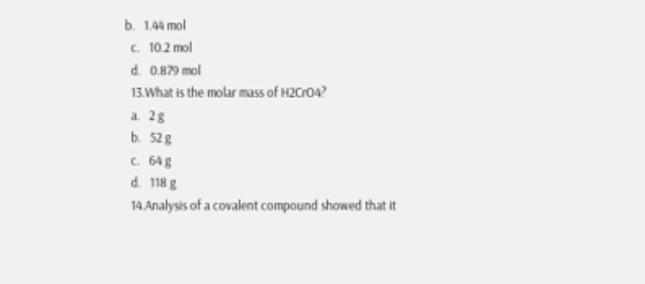b.   1.44 mol
  c.   10.2 mol
  d.   0.879 mol
  13.What is the molar mass of H2CrO4?
  a.   2 g
  b.   52 g
  c.   64 g
  d.   118 g
  14.Analysis of a covalent compound showed that it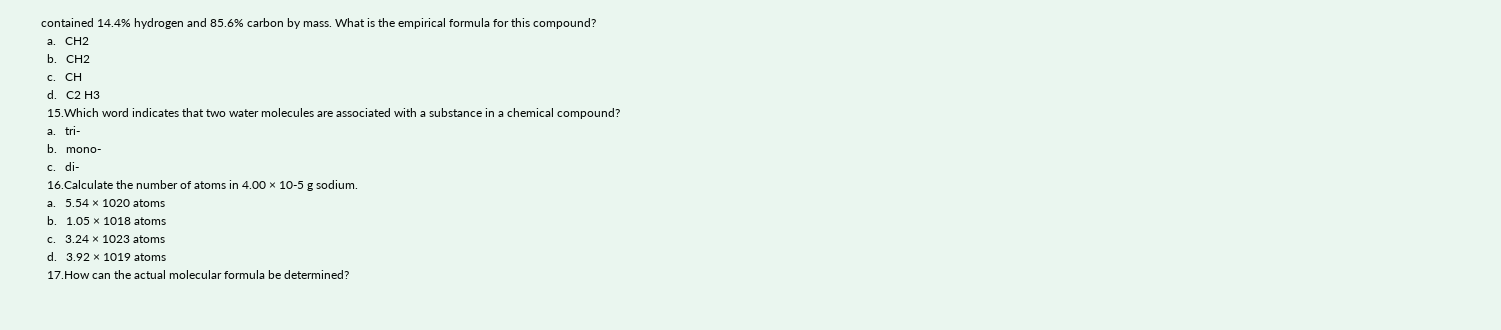contained 14.4% hydrogen and 85.6% carbon by mass. What is the empirical formula for this compound?
  a.   CH2
  b.   CH2
  c.   CH
  d.   C2 H3
  15.Which word indicates that two water molecules are associated with a substance in a chemical compound?
  a.   tri-
  b.   mono-
  c.   di-
  16.Calculate the number of atoms in 4.00 × 10-5 g sodium.
  a.   5.54 × 1020 atoms
  b.   1.05 × 1018 atoms
  c.   3.24 × 1023 atoms
  d.   3.92 × 1019 atoms
  17.How can the actual molecular formula be determined?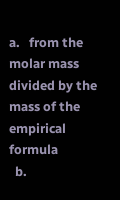a.   from the molar mass divided by the mass of the empirical formula
  b.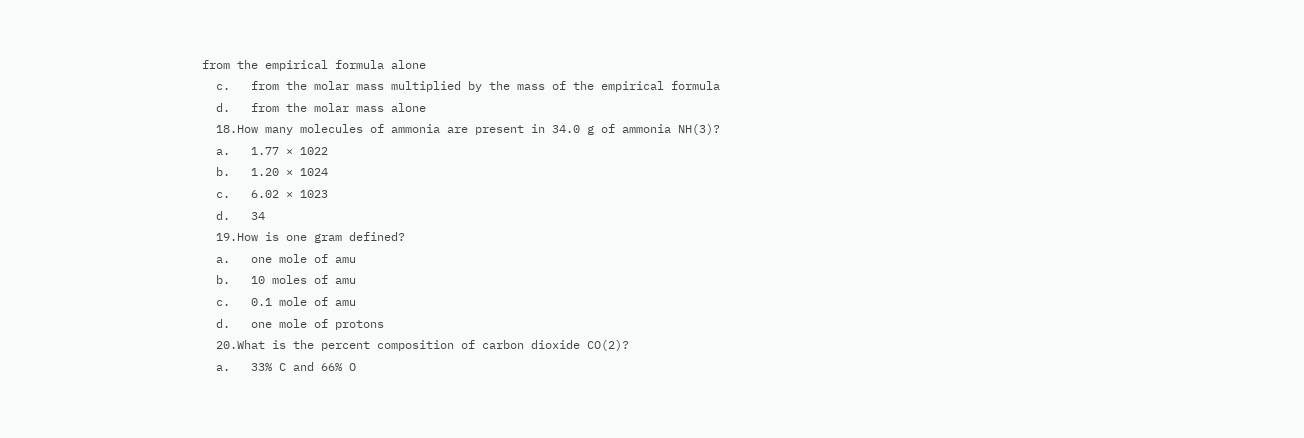from the empirical formula alone
  c.   from the molar mass multiplied by the mass of the empirical formula
  d.   from the molar mass alone
  18.How many molecules of ammonia are present in 34.0 g of ammonia NH(3)?
  a.   1.77 × 1022
  b.   1.20 × 1024
  c.   6.02 × 1023
  d.   34
  19.How is one gram defined?
  a.   one mole of amu
  b.   10 moles of amu
  c.   0.1 mole of amu
  d.   one mole of protons
  20.What is the percent composition of carbon dioxide CO(2)?
  a.   33% C and 66% O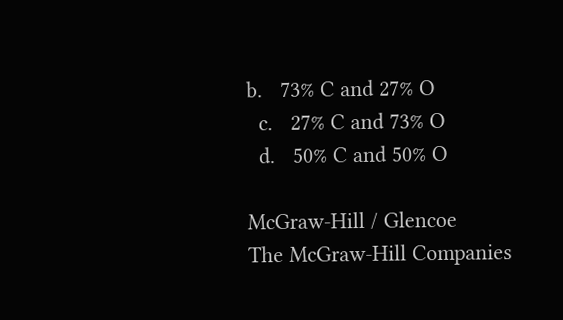b.   73% C and 27% O
  c.   27% C and 73% O
  d.   50% C and 50% O

McGraw-Hill / Glencoe
The McGraw-Hill Companies